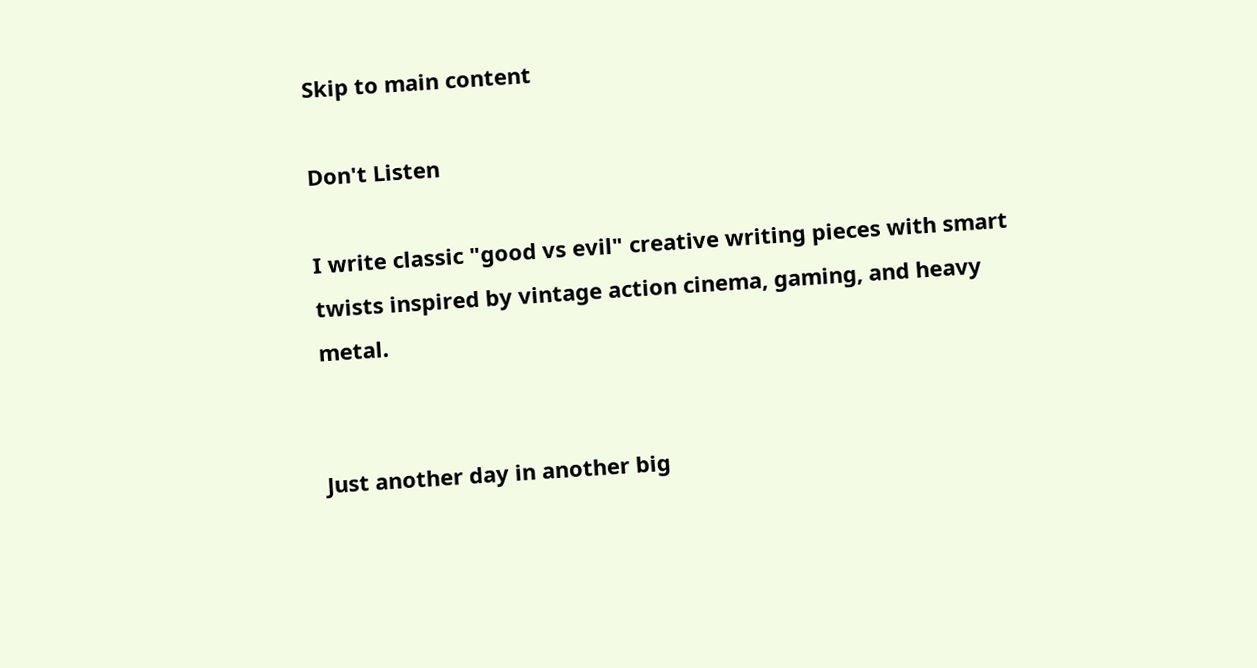Skip to main content

Don't Listen

I write classic "good vs evil" creative writing pieces with smart twists inspired by vintage action cinema, gaming, and heavy metal.


Just another day in another big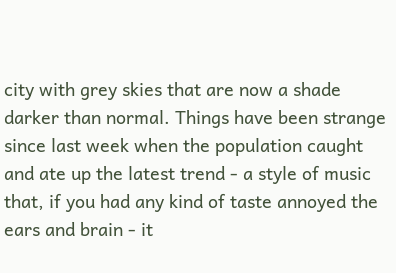city with grey skies that are now a shade darker than normal. Things have been strange since last week when the population caught and ate up the latest trend - a style of music that, if you had any kind of taste annoyed the ears and brain - it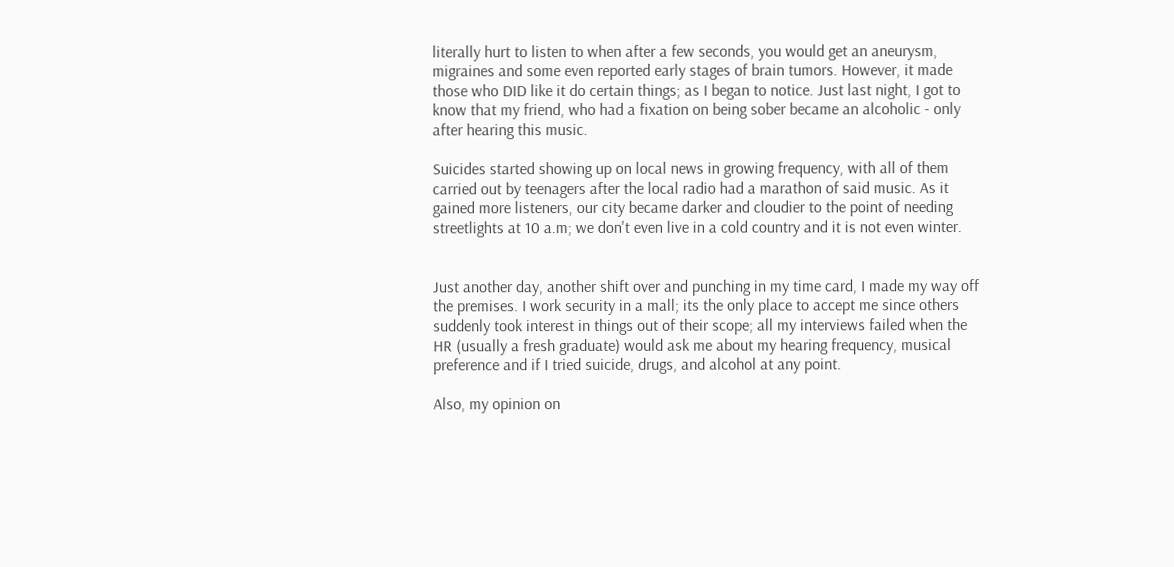literally hurt to listen to when after a few seconds, you would get an aneurysm, migraines and some even reported early stages of brain tumors. However, it made those who DID like it do certain things; as I began to notice. Just last night, I got to know that my friend, who had a fixation on being sober became an alcoholic - only after hearing this music.

Suicides started showing up on local news in growing frequency, with all of them carried out by teenagers after the local radio had a marathon of said music. As it gained more listeners, our city became darker and cloudier to the point of needing streetlights at 10 a.m; we don't even live in a cold country and it is not even winter.


Just another day, another shift over and punching in my time card, I made my way off the premises. I work security in a mall; its the only place to accept me since others suddenly took interest in things out of their scope; all my interviews failed when the HR (usually a fresh graduate) would ask me about my hearing frequency, musical preference and if I tried suicide, drugs, and alcohol at any point.

Also, my opinion on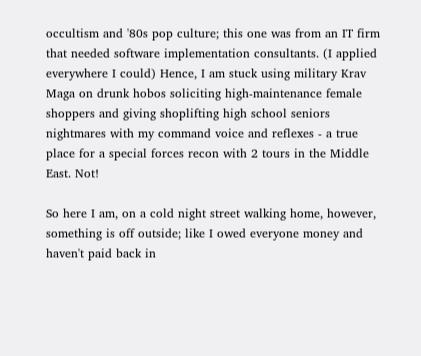occultism and '80s pop culture; this one was from an IT firm that needed software implementation consultants. (I applied everywhere I could) Hence, I am stuck using military Krav Maga on drunk hobos soliciting high-maintenance female shoppers and giving shoplifting high school seniors nightmares with my command voice and reflexes - a true place for a special forces recon with 2 tours in the Middle East. Not!

So here I am, on a cold night street walking home, however, something is off outside; like I owed everyone money and haven't paid back in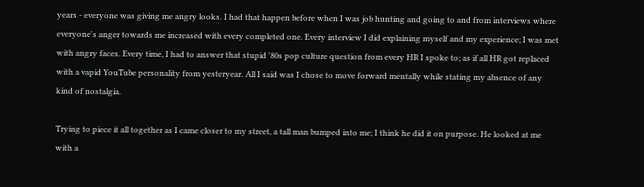years - everyone was giving me angry looks. I had that happen before when I was job hunting and going to and from interviews where everyone's anger towards me increased with every completed one. Every interview I did explaining myself and my experience; I was met with angry faces. Every time, I had to answer that stupid '80s pop culture question from every HR I spoke to; as if all HR got replaced with a vapid YouTube personality from yesteryear. All I said was I chose to move forward mentally while stating my absence of any kind of nostalgia.

Trying to piece it all together as I came closer to my street, a tall man bumped into me; I think he did it on purpose. He looked at me with a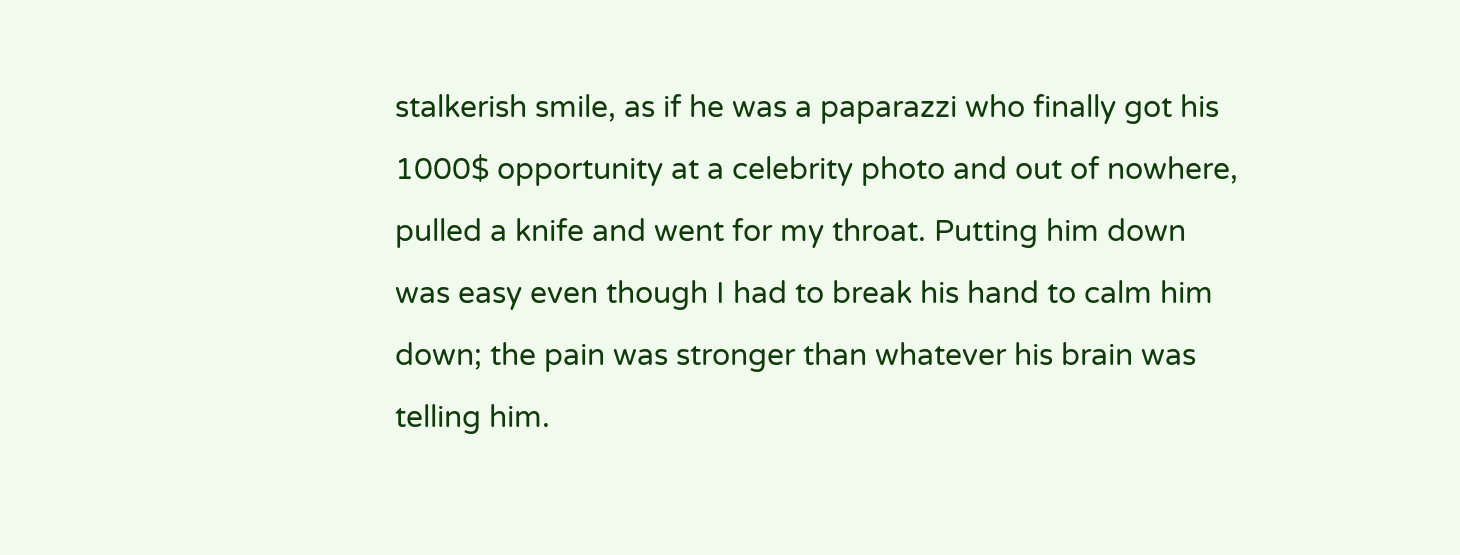stalkerish smile, as if he was a paparazzi who finally got his 1000$ opportunity at a celebrity photo and out of nowhere, pulled a knife and went for my throat. Putting him down was easy even though I had to break his hand to calm him down; the pain was stronger than whatever his brain was telling him.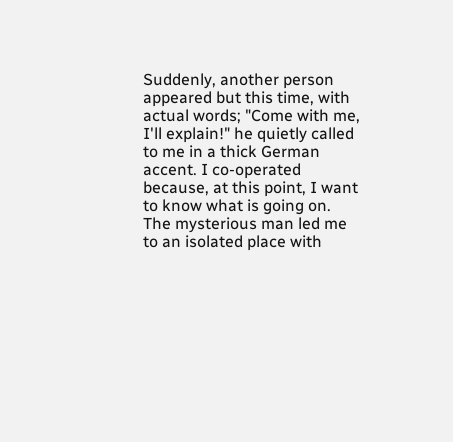Suddenly, another person appeared but this time, with actual words; "Come with me, I'll explain!" he quietly called to me in a thick German accent. I co-operated because, at this point, I want to know what is going on. The mysterious man led me to an isolated place with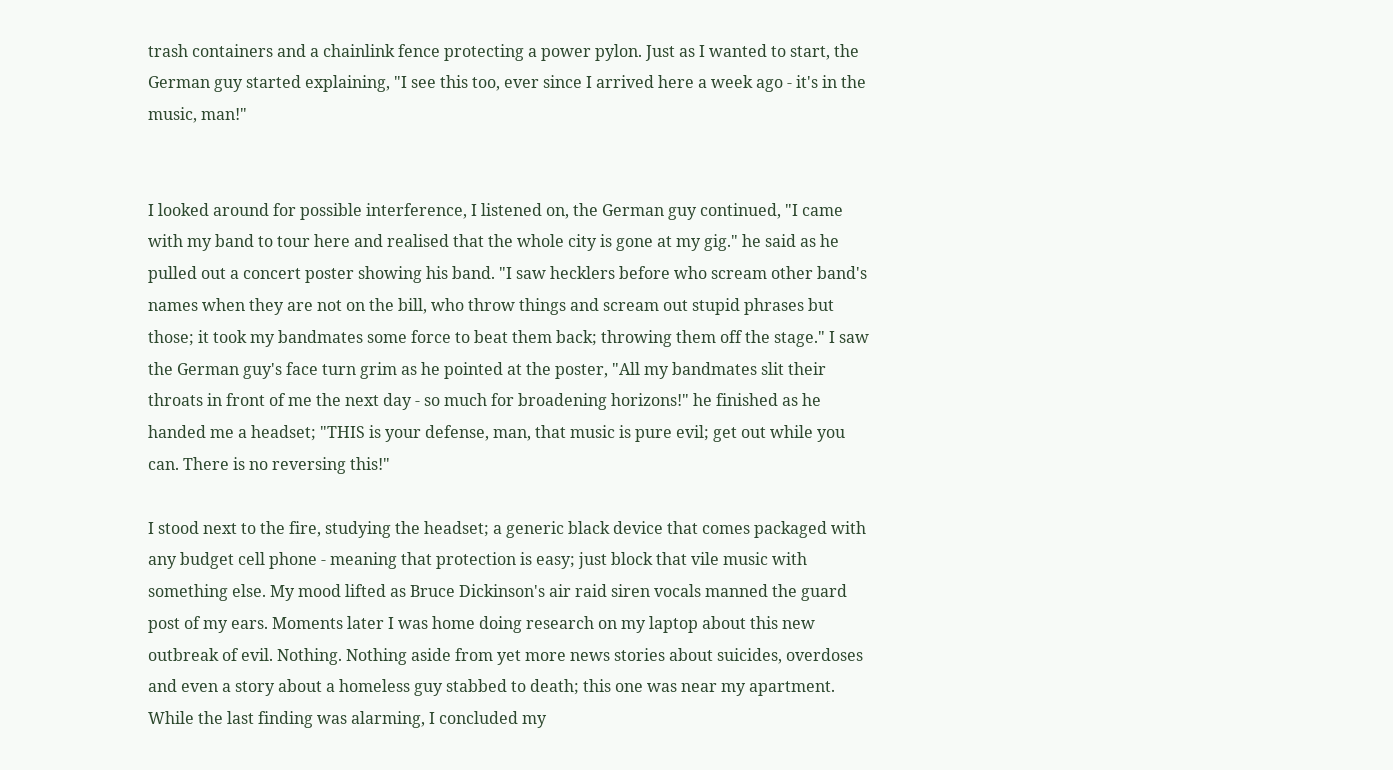trash containers and a chainlink fence protecting a power pylon. Just as I wanted to start, the German guy started explaining, "I see this too, ever since I arrived here a week ago - it's in the music, man!"


I looked around for possible interference, I listened on, the German guy continued, "I came with my band to tour here and realised that the whole city is gone at my gig." he said as he pulled out a concert poster showing his band. "I saw hecklers before who scream other band's names when they are not on the bill, who throw things and scream out stupid phrases but those; it took my bandmates some force to beat them back; throwing them off the stage." I saw the German guy's face turn grim as he pointed at the poster, "All my bandmates slit their throats in front of me the next day - so much for broadening horizons!" he finished as he handed me a headset; "THIS is your defense, man, that music is pure evil; get out while you can. There is no reversing this!"

I stood next to the fire, studying the headset; a generic black device that comes packaged with any budget cell phone - meaning that protection is easy; just block that vile music with something else. My mood lifted as Bruce Dickinson's air raid siren vocals manned the guard post of my ears. Moments later I was home doing research on my laptop about this new outbreak of evil. Nothing. Nothing aside from yet more news stories about suicides, overdoses and even a story about a homeless guy stabbed to death; this one was near my apartment. While the last finding was alarming, I concluded my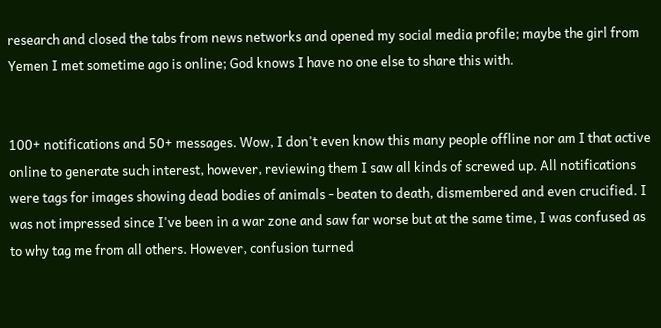research and closed the tabs from news networks and opened my social media profile; maybe the girl from Yemen I met sometime ago is online; God knows I have no one else to share this with.


100+ notifications and 50+ messages. Wow, I don't even know this many people offline nor am I that active online to generate such interest, however, reviewing them I saw all kinds of screwed up. All notifications were tags for images showing dead bodies of animals - beaten to death, dismembered and even crucified. I was not impressed since I've been in a war zone and saw far worse but at the same time, I was confused as to why tag me from all others. However, confusion turned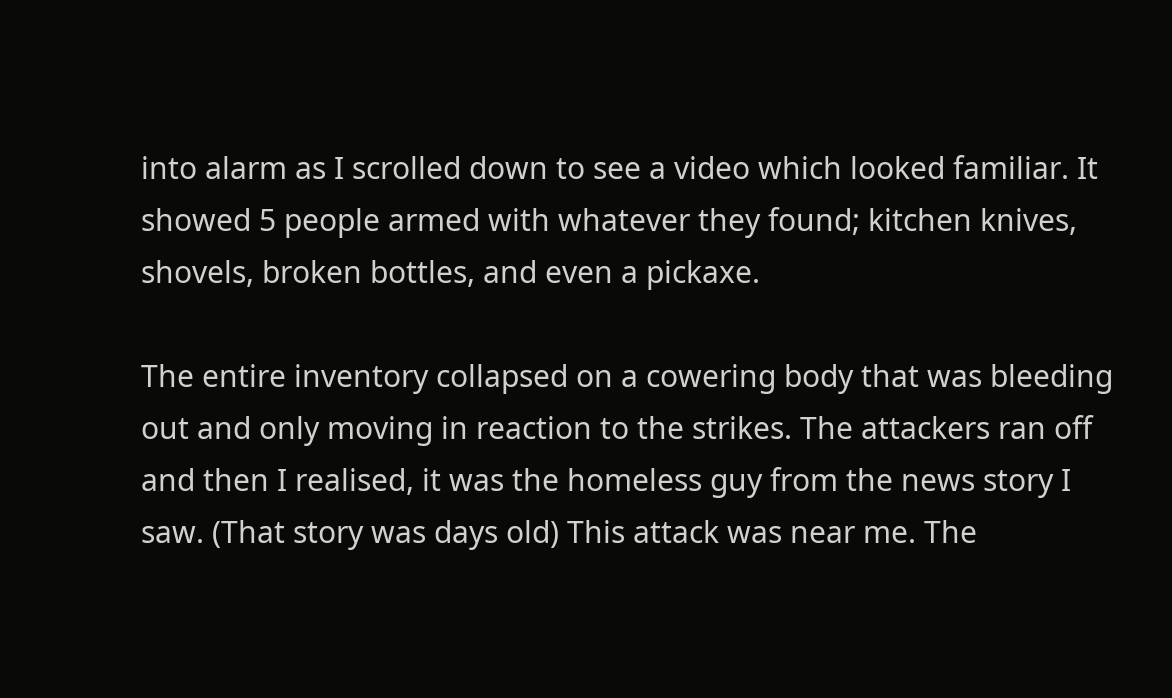into alarm as I scrolled down to see a video which looked familiar. It showed 5 people armed with whatever they found; kitchen knives, shovels, broken bottles, and even a pickaxe.

The entire inventory collapsed on a cowering body that was bleeding out and only moving in reaction to the strikes. The attackers ran off and then I realised, it was the homeless guy from the news story I saw. (That story was days old) This attack was near me. The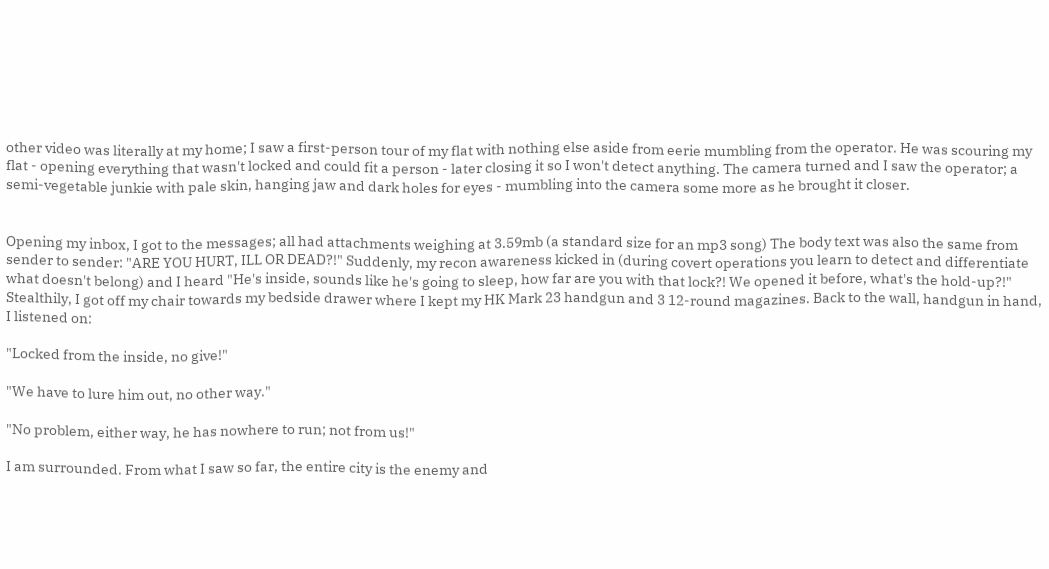other video was literally at my home; I saw a first-person tour of my flat with nothing else aside from eerie mumbling from the operator. He was scouring my flat - opening everything that wasn't locked and could fit a person - later closing it so I won't detect anything. The camera turned and I saw the operator; a semi-vegetable junkie with pale skin, hanging jaw and dark holes for eyes - mumbling into the camera some more as he brought it closer.


Opening my inbox, I got to the messages; all had attachments weighing at 3.59mb (a standard size for an mp3 song) The body text was also the same from sender to sender: "ARE YOU HURT, ILL OR DEAD?!" Suddenly, my recon awareness kicked in (during covert operations you learn to detect and differentiate what doesn't belong) and I heard "He's inside, sounds like he's going to sleep, how far are you with that lock?! We opened it before, what's the hold-up?!" Stealthily, I got off my chair towards my bedside drawer where I kept my HK Mark 23 handgun and 3 12-round magazines. Back to the wall, handgun in hand, I listened on:

"Locked from the inside, no give!"

"We have to lure him out, no other way."

"No problem, either way, he has nowhere to run; not from us!"

I am surrounded. From what I saw so far, the entire city is the enemy and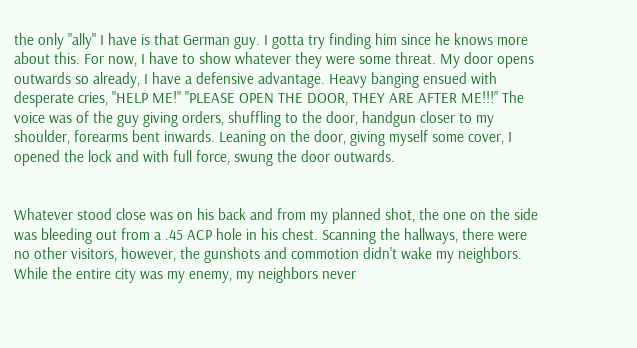the only "ally" I have is that German guy. I gotta try finding him since he knows more about this. For now, I have to show whatever they were some threat. My door opens outwards so already, I have a defensive advantage. Heavy banging ensued with desperate cries, "HELP ME!" "PLEASE OPEN THE DOOR, THEY ARE AFTER ME!!!" The voice was of the guy giving orders, shuffling to the door, handgun closer to my shoulder, forearms bent inwards. Leaning on the door, giving myself some cover, I opened the lock and with full force, swung the door outwards.


Whatever stood close was on his back and from my planned shot, the one on the side was bleeding out from a .45 ACP hole in his chest. Scanning the hallways, there were no other visitors, however, the gunshots and commotion didn't wake my neighbors. While the entire city was my enemy, my neighbors never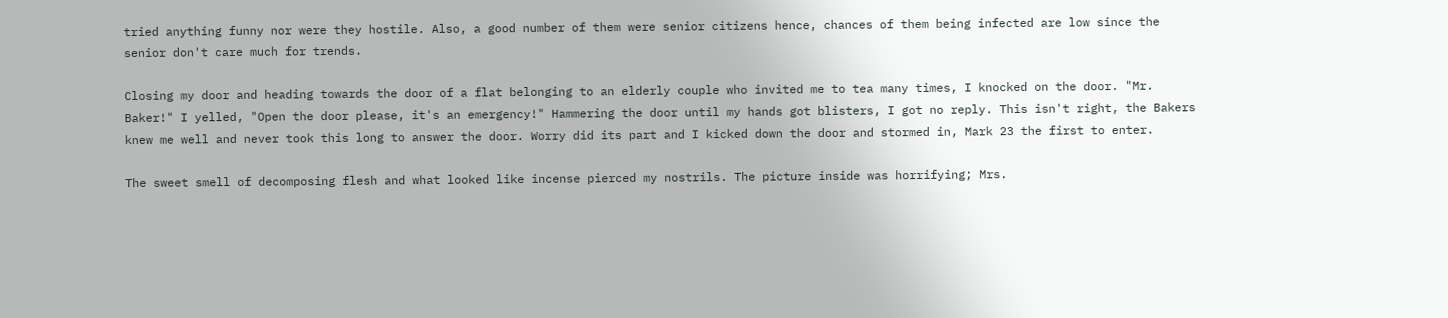tried anything funny nor were they hostile. Also, a good number of them were senior citizens hence, chances of them being infected are low since the senior don't care much for trends.

Closing my door and heading towards the door of a flat belonging to an elderly couple who invited me to tea many times, I knocked on the door. "Mr. Baker!" I yelled, "Open the door please, it's an emergency!" Hammering the door until my hands got blisters, I got no reply. This isn't right, the Bakers knew me well and never took this long to answer the door. Worry did its part and I kicked down the door and stormed in, Mark 23 the first to enter.

The sweet smell of decomposing flesh and what looked like incense pierced my nostrils. The picture inside was horrifying; Mrs.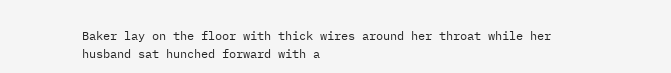Baker lay on the floor with thick wires around her throat while her husband sat hunched forward with a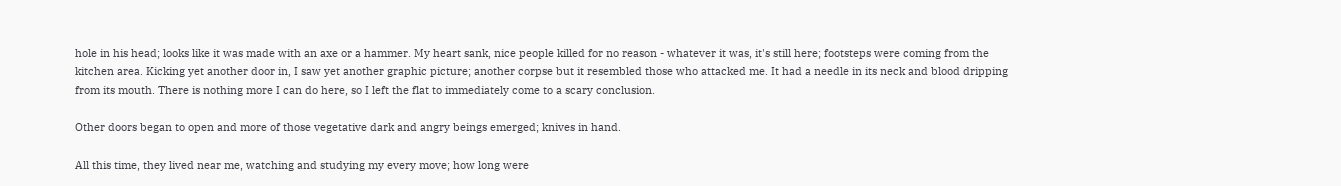hole in his head; looks like it was made with an axe or a hammer. My heart sank, nice people killed for no reason - whatever it was, it's still here; footsteps were coming from the kitchen area. Kicking yet another door in, I saw yet another graphic picture; another corpse but it resembled those who attacked me. It had a needle in its neck and blood dripping from its mouth. There is nothing more I can do here, so I left the flat to immediately come to a scary conclusion.

Other doors began to open and more of those vegetative dark and angry beings emerged; knives in hand.

All this time, they lived near me, watching and studying my every move; how long were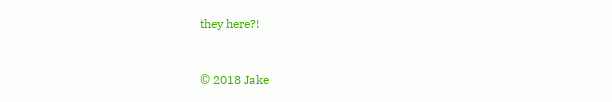they here?!


© 2018 Jake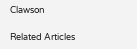Clawson

Related Articles